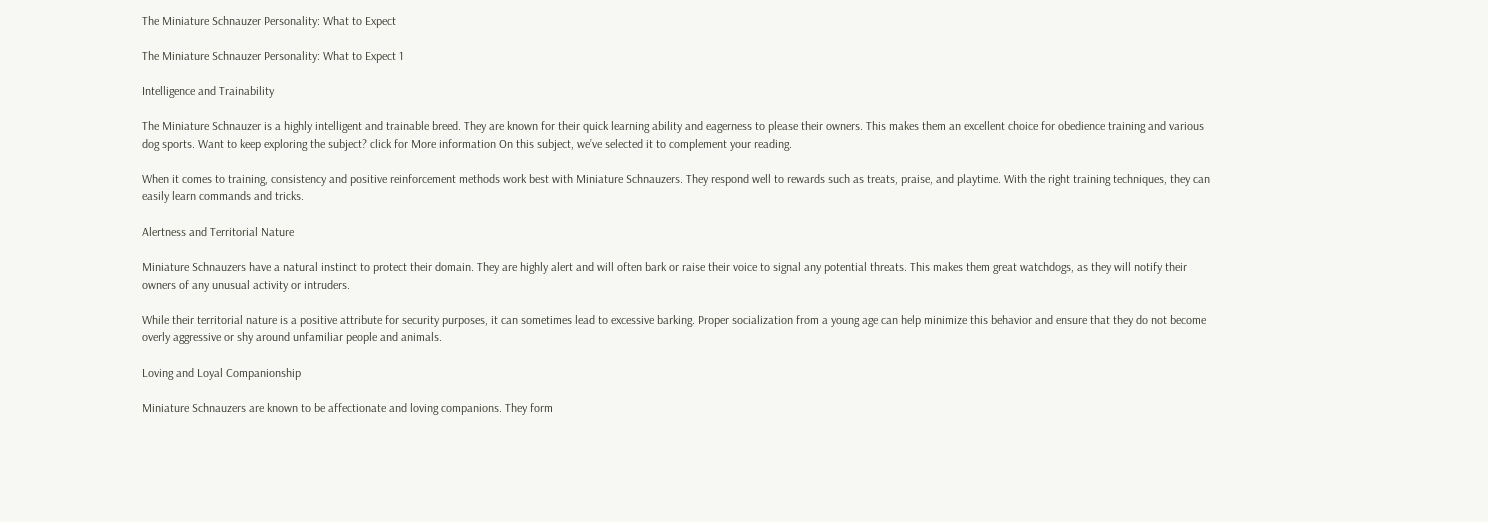The Miniature Schnauzer Personality: What to Expect

The Miniature Schnauzer Personality: What to Expect 1

Intelligence and Trainability

The Miniature Schnauzer is a highly intelligent and trainable breed. They are known for their quick learning ability and eagerness to please their owners. This makes them an excellent choice for obedience training and various dog sports. Want to keep exploring the subject? click for More information On this subject, we’ve selected it to complement your reading.

When it comes to training, consistency and positive reinforcement methods work best with Miniature Schnauzers. They respond well to rewards such as treats, praise, and playtime. With the right training techniques, they can easily learn commands and tricks.

Alertness and Territorial Nature

Miniature Schnauzers have a natural instinct to protect their domain. They are highly alert and will often bark or raise their voice to signal any potential threats. This makes them great watchdogs, as they will notify their owners of any unusual activity or intruders.

While their territorial nature is a positive attribute for security purposes, it can sometimes lead to excessive barking. Proper socialization from a young age can help minimize this behavior and ensure that they do not become overly aggressive or shy around unfamiliar people and animals.

Loving and Loyal Companionship

Miniature Schnauzers are known to be affectionate and loving companions. They form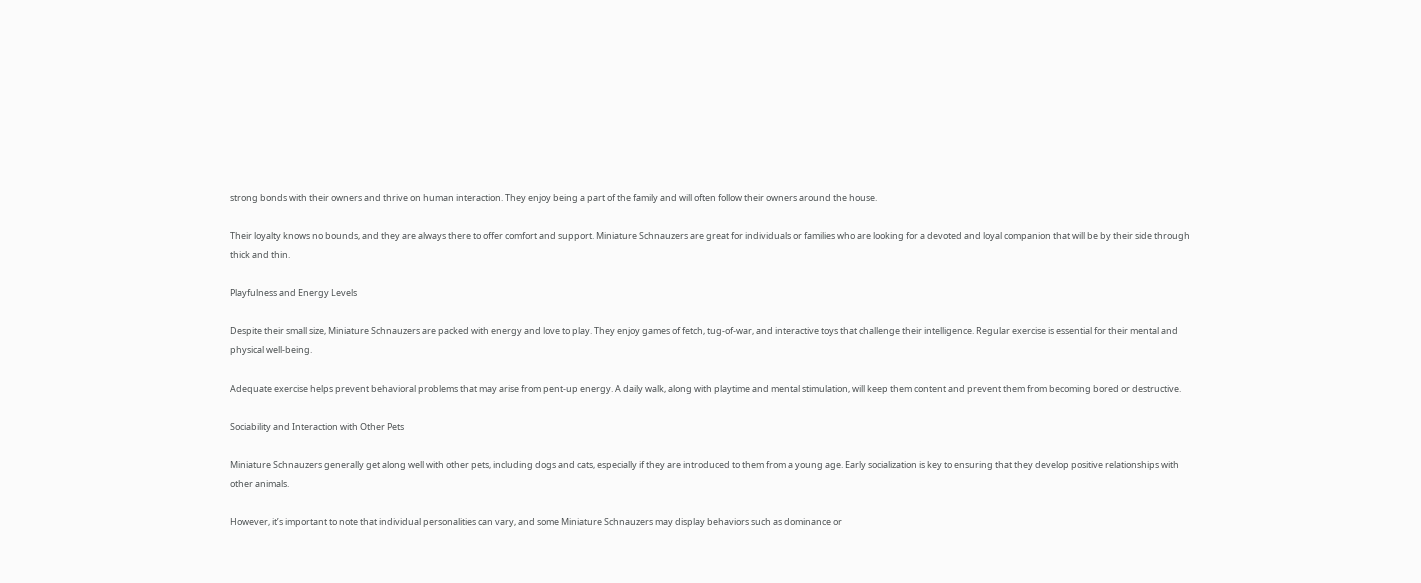strong bonds with their owners and thrive on human interaction. They enjoy being a part of the family and will often follow their owners around the house.

Their loyalty knows no bounds, and they are always there to offer comfort and support. Miniature Schnauzers are great for individuals or families who are looking for a devoted and loyal companion that will be by their side through thick and thin.

Playfulness and Energy Levels

Despite their small size, Miniature Schnauzers are packed with energy and love to play. They enjoy games of fetch, tug-of-war, and interactive toys that challenge their intelligence. Regular exercise is essential for their mental and physical well-being.

Adequate exercise helps prevent behavioral problems that may arise from pent-up energy. A daily walk, along with playtime and mental stimulation, will keep them content and prevent them from becoming bored or destructive.

Sociability and Interaction with Other Pets

Miniature Schnauzers generally get along well with other pets, including dogs and cats, especially if they are introduced to them from a young age. Early socialization is key to ensuring that they develop positive relationships with other animals.

However, it’s important to note that individual personalities can vary, and some Miniature Schnauzers may display behaviors such as dominance or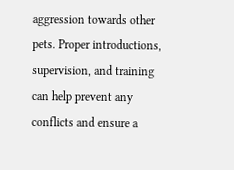aggression towards other pets. Proper introductions, supervision, and training can help prevent any conflicts and ensure a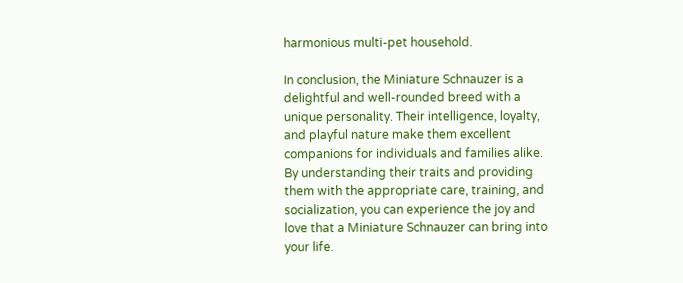harmonious multi-pet household.

In conclusion, the Miniature Schnauzer is a delightful and well-rounded breed with a unique personality. Their intelligence, loyalty, and playful nature make them excellent companions for individuals and families alike. By understanding their traits and providing them with the appropriate care, training, and socialization, you can experience the joy and love that a Miniature Schnauzer can bring into your life.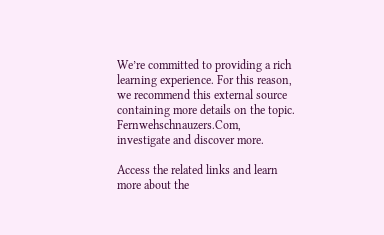We’re committed to providing a rich learning experience. For this reason, we recommend this external source containing more details on the topic. Fernwehschnauzers.Com, investigate and discover more.

Access the related links and learn more about the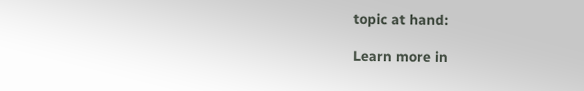topic at hand:

Learn more in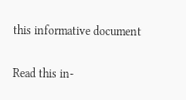this informative document

Read this in-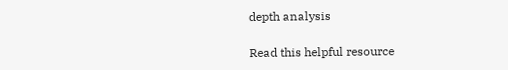depth analysis

Read this helpful resource